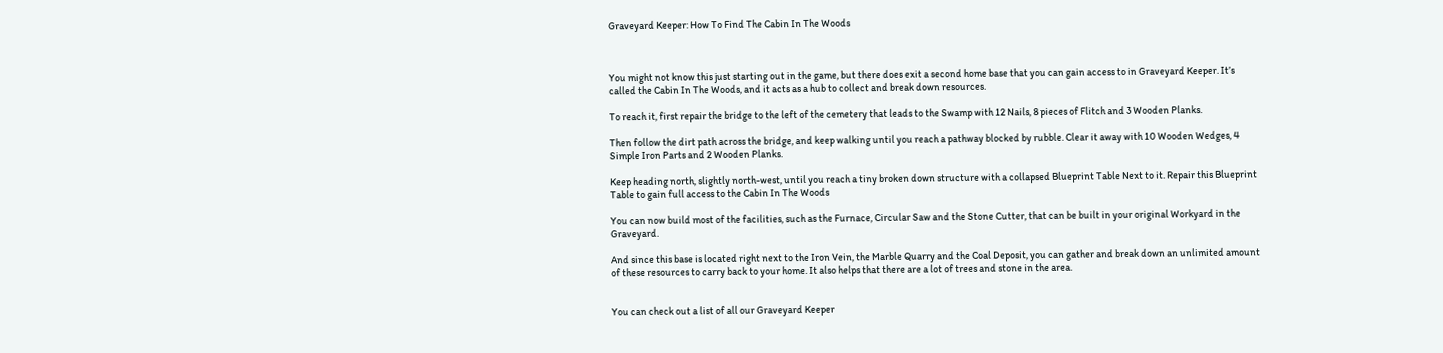Graveyard Keeper: How To Find The Cabin In The Woods



You might not know this just starting out in the game, but there does exit a second home base that you can gain access to in Graveyard Keeper. It’s called the Cabin In The Woods, and it acts as a hub to collect and break down resources.

To reach it, first repair the bridge to the left of the cemetery that leads to the Swamp with 12 Nails, 8 pieces of Flitch and 3 Wooden Planks.

Then follow the dirt path across the bridge, and keep walking until you reach a pathway blocked by rubble. Clear it away with 10 Wooden Wedges, 4 Simple Iron Parts and 2 Wooden Planks.

Keep heading north, slightly north-west, until you reach a tiny broken down structure with a collapsed Blueprint Table Next to it. Repair this Blueprint Table to gain full access to the Cabin In The Woods

You can now build most of the facilities, such as the Furnace, Circular Saw and the Stone Cutter, that can be built in your original Workyard in the Graveyard.

And since this base is located right next to the Iron Vein, the Marble Quarry and the Coal Deposit, you can gather and break down an unlimited amount of these resources to carry back to your home. It also helps that there are a lot of trees and stone in the area.


You can check out a list of all our Graveyard Keeper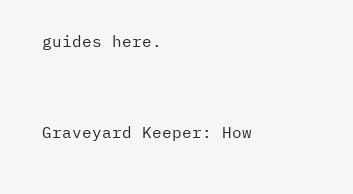guides here.


Graveyard Keeper: How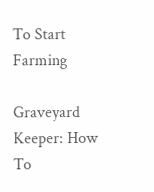To Start Farming

Graveyard Keeper: How To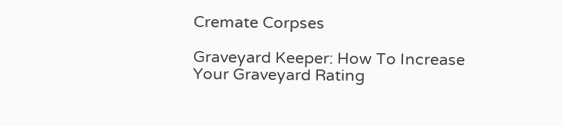Cremate Corpses

Graveyard Keeper: How To Increase Your Graveyard Rating